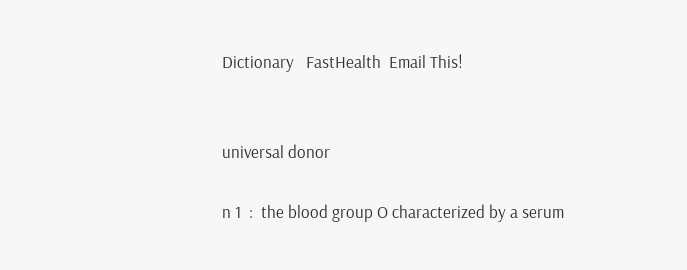Dictionary   FastHealth  Email This!


universal donor

n 1  :  the blood group O characterized by a serum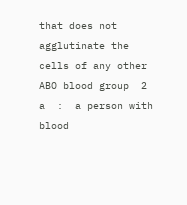that does not agglutinate the cells of any other ABO blood group  2 a  :  a person with blood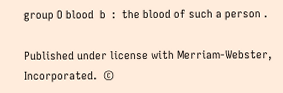group O blood  b  :  the blood of such a person .

Published under license with Merriam-Webster, Incorporated.  ©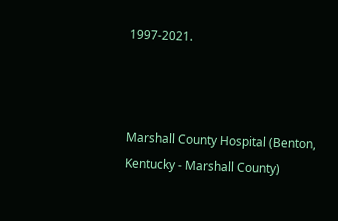1997-2021.



Marshall County Hospital (Benton, Kentucky - Marshall County)